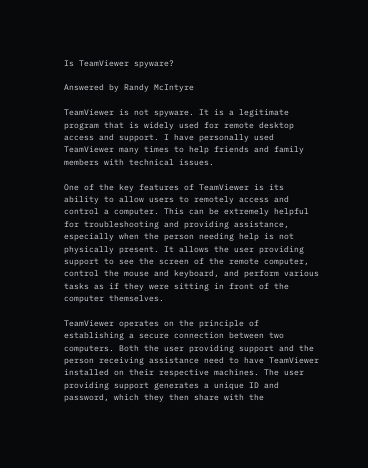Is TeamViewer spyware?

Answered by Randy McIntyre

TeamViewer is not spyware. It is a legitimate program that is widely used for remote desktop access and support. I have personally used TeamViewer many times to help friends and family members with technical issues.

One of the key features of TeamViewer is its ability to allow users to remotely access and control a computer. This can be extremely helpful for troubleshooting and providing assistance, especially when the person needing help is not physically present. It allows the user providing support to see the screen of the remote computer, control the mouse and keyboard, and perform various tasks as if they were sitting in front of the computer themselves.

TeamViewer operates on the principle of establishing a secure connection between two computers. Both the user providing support and the person receiving assistance need to have TeamViewer installed on their respective machines. The user providing support generates a unique ID and password, which they then share with the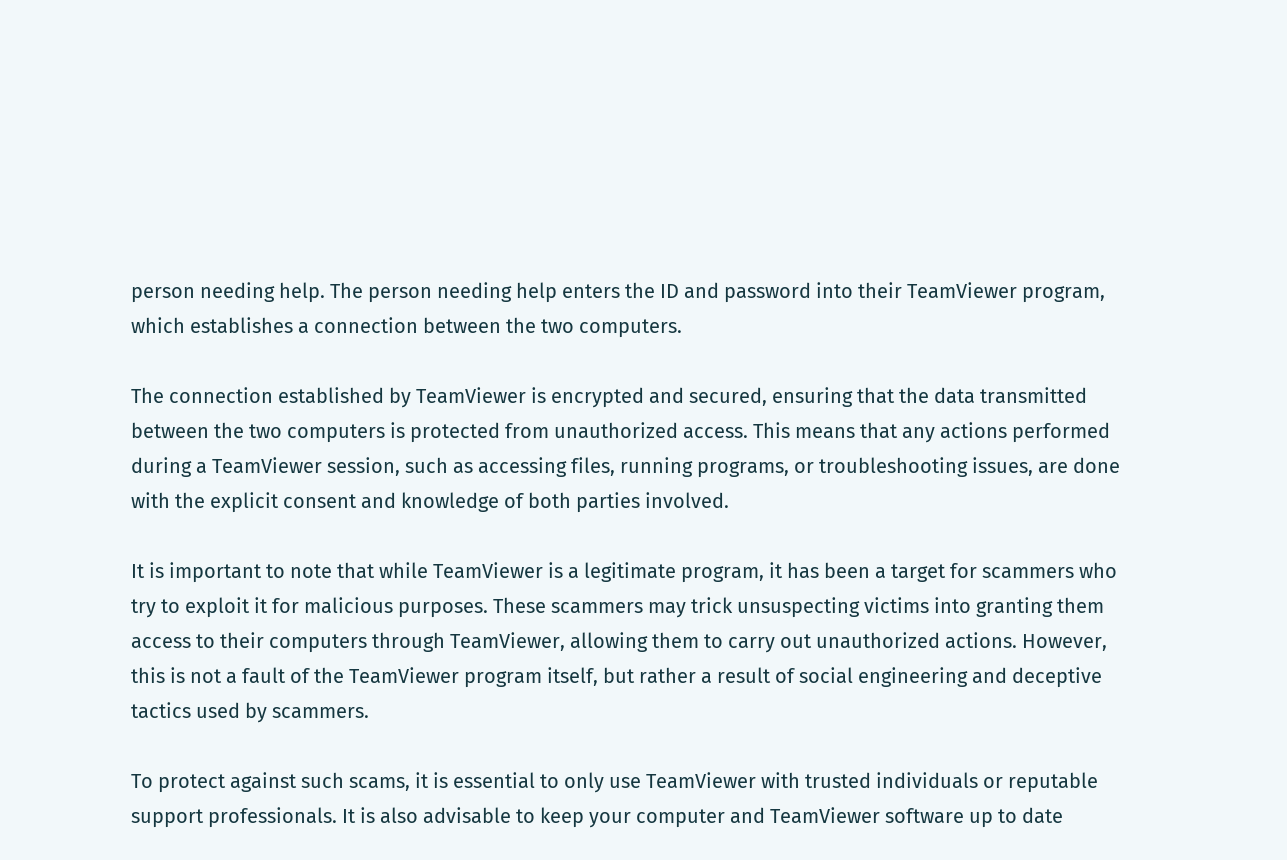person needing help. The person needing help enters the ID and password into their TeamViewer program, which establishes a connection between the two computers.

The connection established by TeamViewer is encrypted and secured, ensuring that the data transmitted between the two computers is protected from unauthorized access. This means that any actions performed during a TeamViewer session, such as accessing files, running programs, or troubleshooting issues, are done with the explicit consent and knowledge of both parties involved.

It is important to note that while TeamViewer is a legitimate program, it has been a target for scammers who try to exploit it for malicious purposes. These scammers may trick unsuspecting victims into granting them access to their computers through TeamViewer, allowing them to carry out unauthorized actions. However, this is not a fault of the TeamViewer program itself, but rather a result of social engineering and deceptive tactics used by scammers.

To protect against such scams, it is essential to only use TeamViewer with trusted individuals or reputable support professionals. It is also advisable to keep your computer and TeamViewer software up to date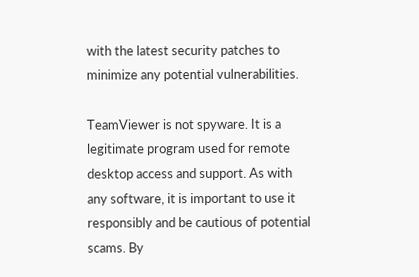with the latest security patches to minimize any potential vulnerabilities.

TeamViewer is not spyware. It is a legitimate program used for remote desktop access and support. As with any software, it is important to use it responsibly and be cautious of potential scams. By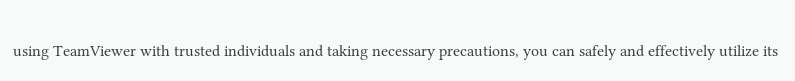using TeamViewer with trusted individuals and taking necessary precautions, you can safely and effectively utilize its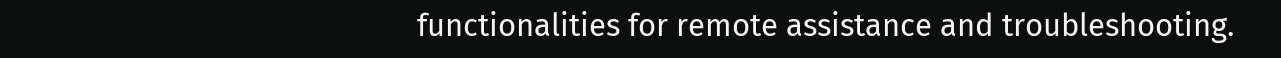functionalities for remote assistance and troubleshooting.